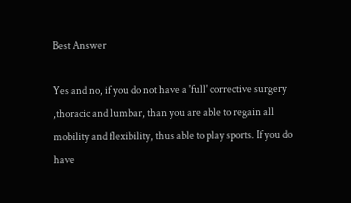Best Answer

Yes and no, if you do not have a 'full' corrective surgery ,thoracic and lumbar, than you are able to regain all mobility and flexibility, thus able to play sports. If you do have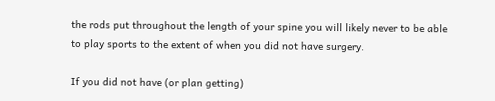the rods put throughout the length of your spine you will likely never to be able to play sports to the extent of when you did not have surgery.

If you did not have (or plan getting)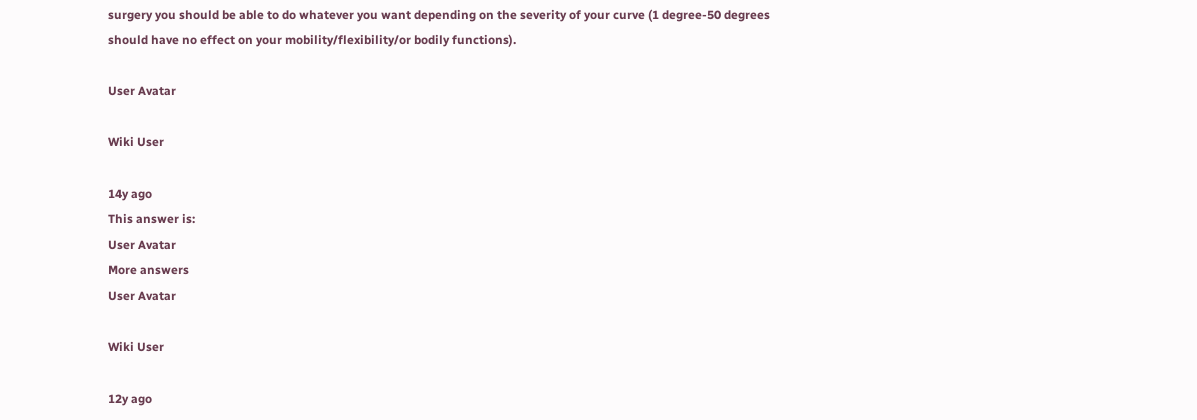surgery you should be able to do whatever you want depending on the severity of your curve (1 degree-50 degrees should have no effect on your mobility/flexibility/or bodily functions).

User Avatar

Wiki User

14y ago
This answer is:
User Avatar
More answers
User Avatar

Wiki User

12y ago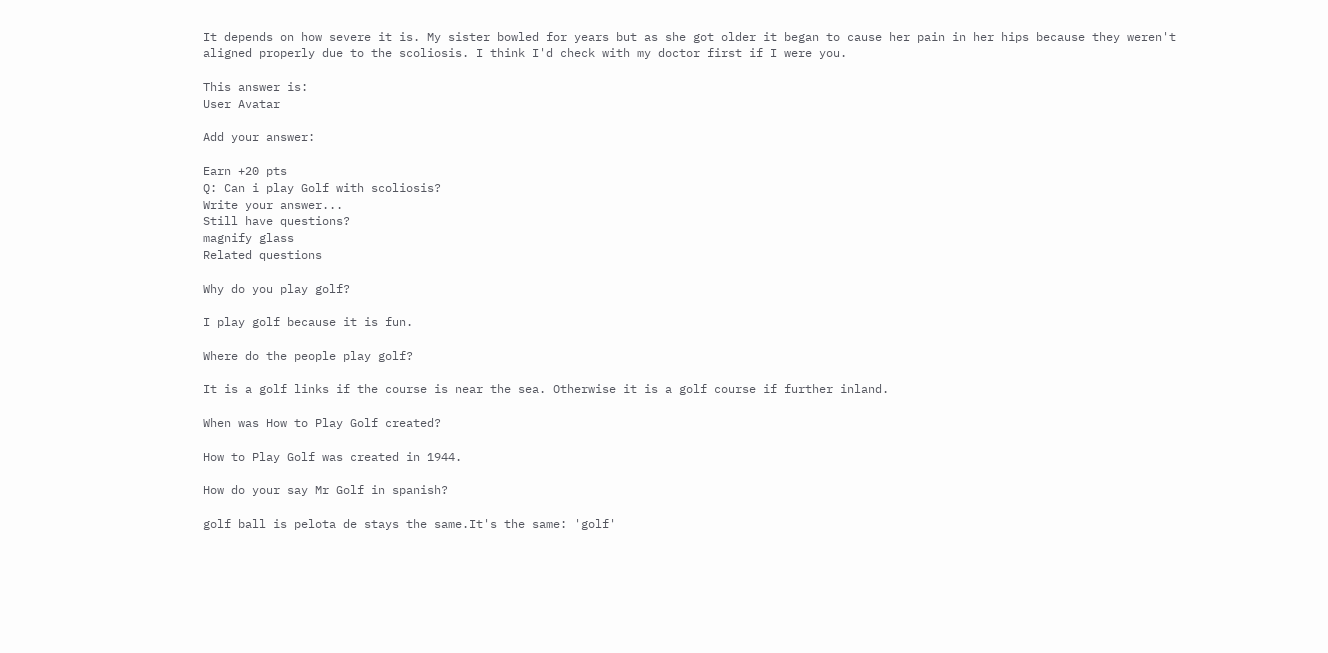It depends on how severe it is. My sister bowled for years but as she got older it began to cause her pain in her hips because they weren't aligned properly due to the scoliosis. I think I'd check with my doctor first if I were you.

This answer is:
User Avatar

Add your answer:

Earn +20 pts
Q: Can i play Golf with scoliosis?
Write your answer...
Still have questions?
magnify glass
Related questions

Why do you play golf?

I play golf because it is fun.

Where do the people play golf?

It is a golf links if the course is near the sea. Otherwise it is a golf course if further inland.

When was How to Play Golf created?

How to Play Golf was created in 1944.

How do your say Mr Golf in spanish?

golf ball is pelota de stays the same.It's the same: 'golf'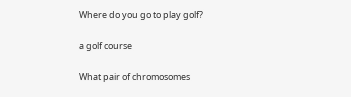Where do you go to play golf?

a golf course

What pair of chromosomes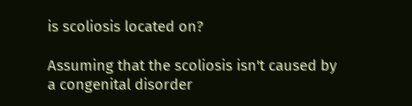is scoliosis located on?

Assuming that the scoliosis isn't caused by a congenital disorder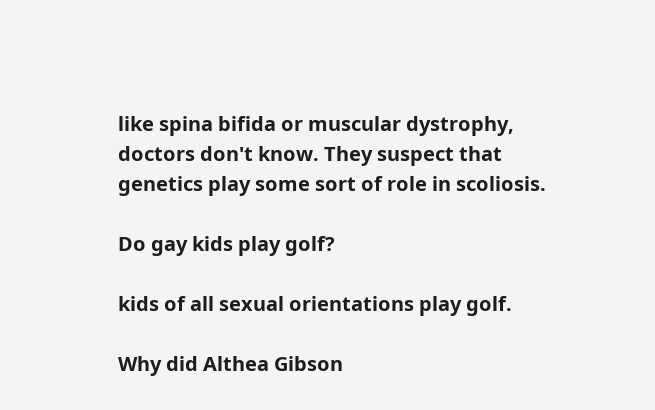like spina bifida or muscular dystrophy, doctors don't know. They suspect that genetics play some sort of role in scoliosis.

Do gay kids play golf?

kids of all sexual orientations play golf.

Why did Althea Gibson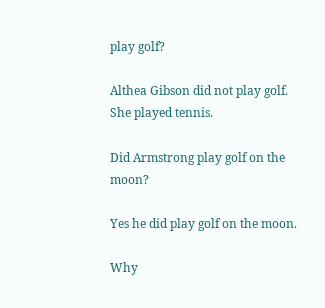play golf?

Althea Gibson did not play golf. She played tennis.

Did Armstrong play golf on the moon?

Yes he did play golf on the moon.

Why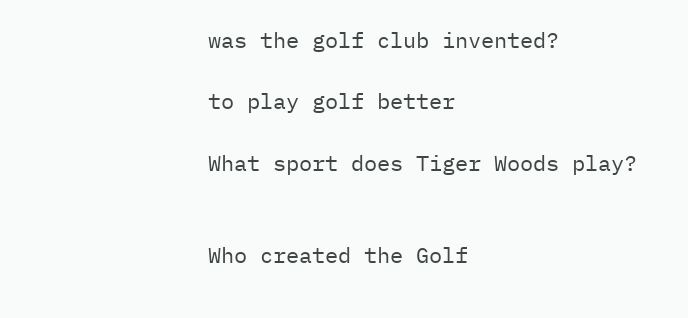was the golf club invented?

to play golf better

What sport does Tiger Woods play?


Who created the Golf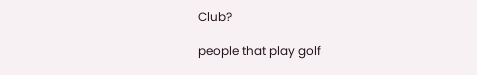Club?

people that play golf